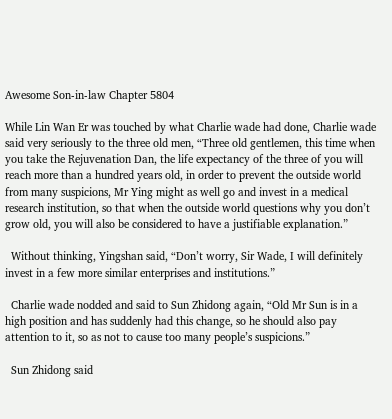Awesome Son-in-law Chapter 5804

While Lin Wan Er was touched by what Charlie wade had done, Charlie wade said very seriously to the three old men, “Three old gentlemen, this time when you take the Rejuvenation Dan, the life expectancy of the three of you will reach more than a hundred years old, in order to prevent the outside world from many suspicions, Mr Ying might as well go and invest in a medical research institution, so that when the outside world questions why you don’t grow old, you will also be considered to have a justifiable explanation.”

  Without thinking, Yingshan said, “Don’t worry, Sir Wade, I will definitely invest in a few more similar enterprises and institutions.”

  Charlie wade nodded and said to Sun Zhidong again, “Old Mr Sun is in a high position and has suddenly had this change, so he should also pay attention to it, so as not to cause too many people’s suspicions.”

  Sun Zhidong said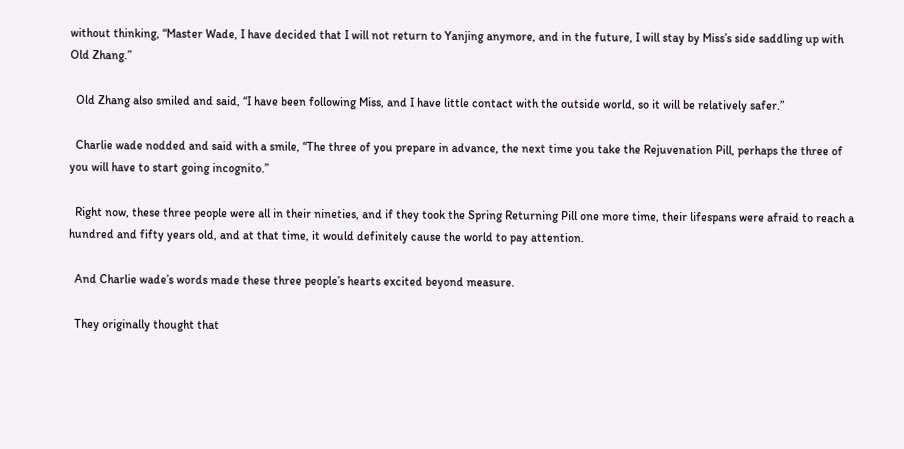without thinking, “Master Wade, I have decided that I will not return to Yanjing anymore, and in the future, I will stay by Miss’s side saddling up with Old Zhang.”

  Old Zhang also smiled and said, “I have been following Miss, and I have little contact with the outside world, so it will be relatively safer.”

  Charlie wade nodded and said with a smile, “The three of you prepare in advance, the next time you take the Rejuvenation Pill, perhaps the three of you will have to start going incognito.”

  Right now, these three people were all in their nineties, and if they took the Spring Returning Pill one more time, their lifespans were afraid to reach a hundred and fifty years old, and at that time, it would definitely cause the world to pay attention.

  And Charlie wade’s words made these three people’s hearts excited beyond measure.

  They originally thought that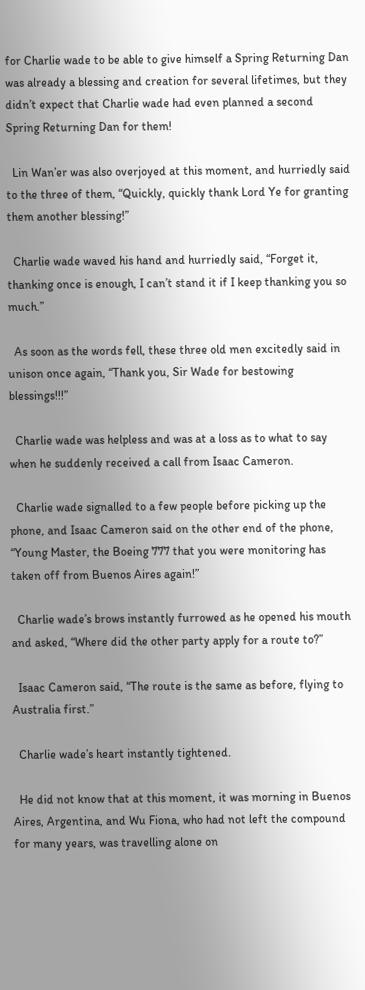for Charlie wade to be able to give himself a Spring Returning Dan was already a blessing and creation for several lifetimes, but they didn’t expect that Charlie wade had even planned a second Spring Returning Dan for them!

  Lin Wan’er was also overjoyed at this moment, and hurriedly said to the three of them, “Quickly, quickly thank Lord Ye for granting them another blessing!”

  Charlie wade waved his hand and hurriedly said, “Forget it, thanking once is enough, I can’t stand it if I keep thanking you so much.”

  As soon as the words fell, these three old men excitedly said in unison once again, “Thank you, Sir Wade for bestowing blessings!!!”

  Charlie wade was helpless and was at a loss as to what to say when he suddenly received a call from Isaac Cameron.

  Charlie wade signalled to a few people before picking up the phone, and Isaac Cameron said on the other end of the phone, “Young Master, the Boeing 777 that you were monitoring has taken off from Buenos Aires again!”

  Charlie wade’s brows instantly furrowed as he opened his mouth and asked, “Where did the other party apply for a route to?”

  Isaac Cameron said, “The route is the same as before, flying to Australia first.”

  Charlie wade’s heart instantly tightened.

  He did not know that at this moment, it was morning in Buenos Aires, Argentina, and Wu Fiona, who had not left the compound for many years, was travelling alone on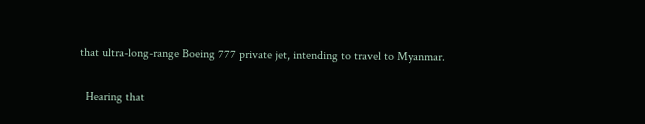that ultra-long-range Boeing 777 private jet, intending to travel to Myanmar.

  Hearing that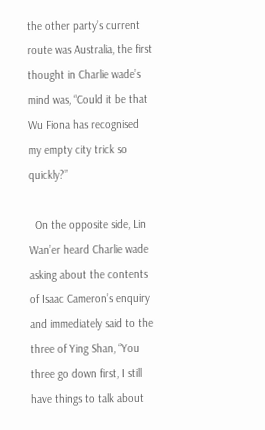the other party’s current route was Australia, the first thought in Charlie wade’s mind was, “Could it be that Wu Fiona has recognised my empty city trick so quickly?”

  On the opposite side, Lin Wan’er heard Charlie wade asking about the contents of Isaac Cameron’s enquiry and immediately said to the three of Ying Shan, “You three go down first, I still have things to talk about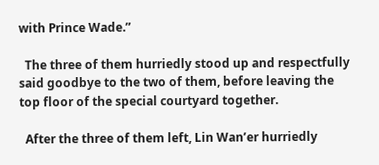with Prince Wade.”

  The three of them hurriedly stood up and respectfully said goodbye to the two of them, before leaving the top floor of the special courtyard together.

  After the three of them left, Lin Wan’er hurriedly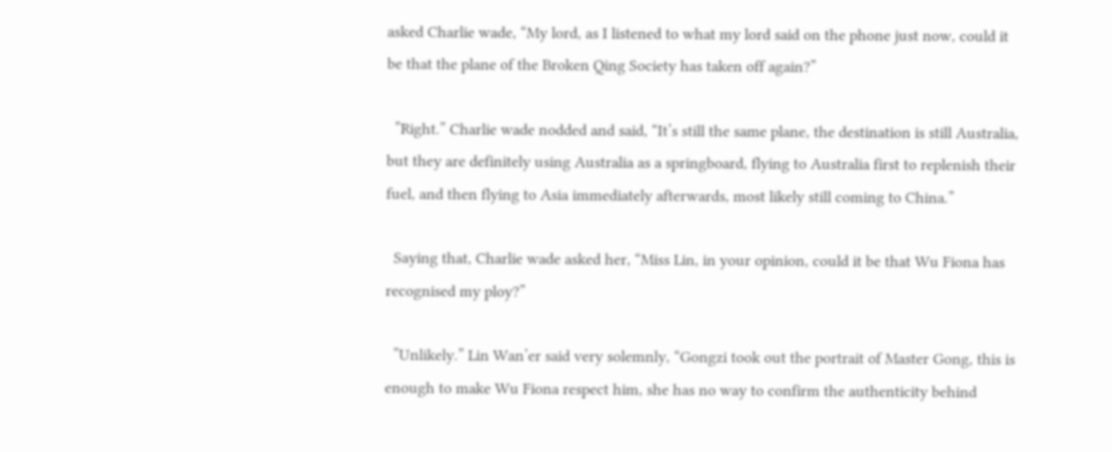asked Charlie wade, “My lord, as I listened to what my lord said on the phone just now, could it be that the plane of the Broken Qing Society has taken off again?”

  ”Right.” Charlie wade nodded and said, “It’s still the same plane, the destination is still Australia, but they are definitely using Australia as a springboard, flying to Australia first to replenish their fuel, and then flying to Asia immediately afterwards, most likely still coming to China.”

  Saying that, Charlie wade asked her, “Miss Lin, in your opinion, could it be that Wu Fiona has recognised my ploy?”

  ”Unlikely.” Lin Wan’er said very solemnly, “Gongzi took out the portrait of Master Gong, this is enough to make Wu Fiona respect him, she has no way to confirm the authenticity behind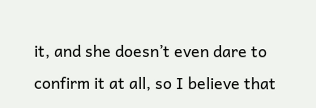it, and she doesn’t even dare to confirm it at all, so I believe that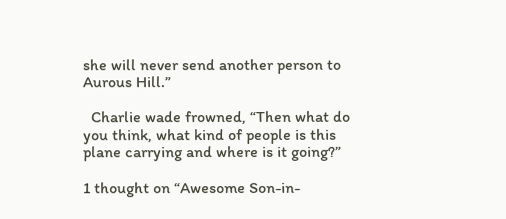she will never send another person to Aurous Hill.”

  Charlie wade frowned, “Then what do you think, what kind of people is this plane carrying and where is it going?”

1 thought on “Awesome Son-in-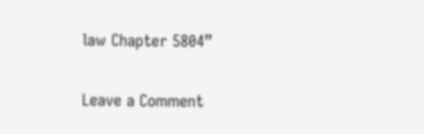law Chapter 5804”

Leave a Comment